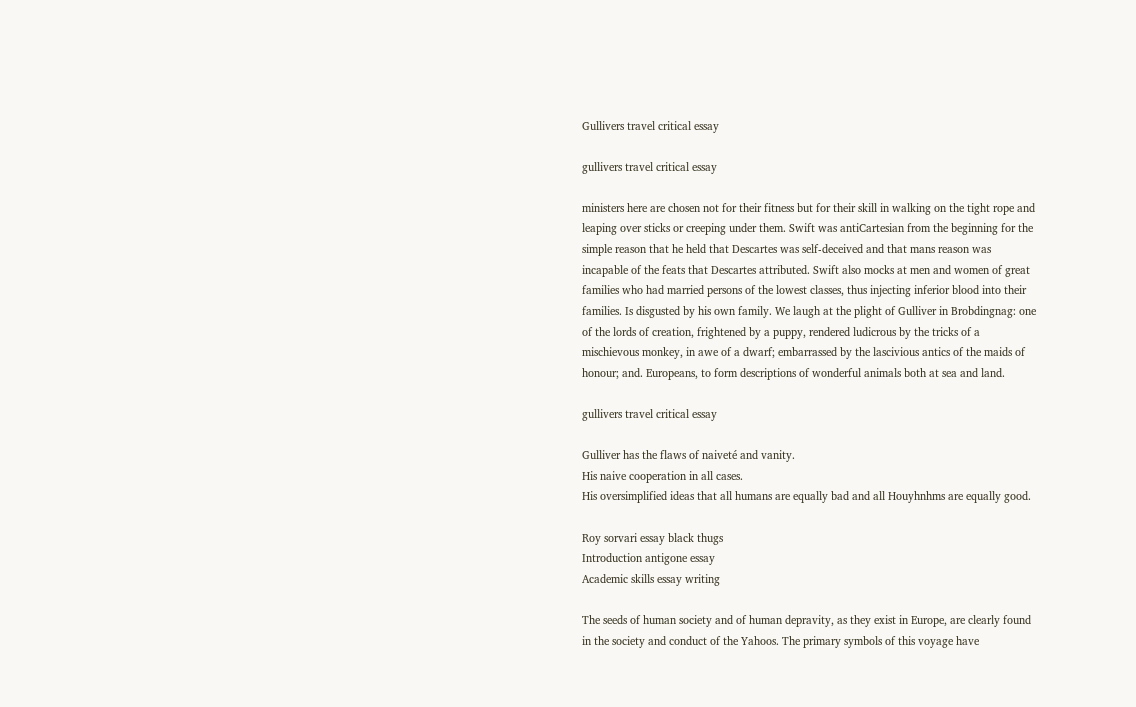Gullivers travel critical essay

gullivers travel critical essay

ministers here are chosen not for their fitness but for their skill in walking on the tight rope and leaping over sticks or creeping under them. Swift was antiCartesian from the beginning for the simple reason that he held that Descartes was self-deceived and that mans reason was incapable of the feats that Descartes attributed. Swift also mocks at men and women of great families who had married persons of the lowest classes, thus injecting inferior blood into their families. Is disgusted by his own family. We laugh at the plight of Gulliver in Brobdingnag: one of the lords of creation, frightened by a puppy, rendered ludicrous by the tricks of a mischievous monkey, in awe of a dwarf; embarrassed by the lascivious antics of the maids of honour; and. Europeans, to form descriptions of wonderful animals both at sea and land.

gullivers travel critical essay

Gulliver has the flaws of naiveté and vanity.
His naive cooperation in all cases.
His oversimplified ideas that all humans are equally bad and all Houyhnhms are equally good.

Roy sorvari essay black thugs
Introduction antigone essay
Academic skills essay writing

The seeds of human society and of human depravity, as they exist in Europe, are clearly found in the society and conduct of the Yahoos. The primary symbols of this voyage have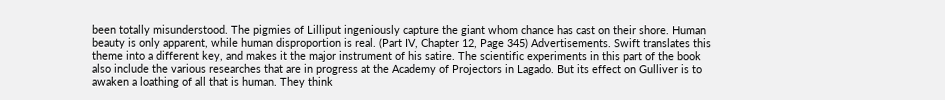been totally misunderstood. The pigmies of Lilliput ingeniously capture the giant whom chance has cast on their shore. Human beauty is only apparent, while human disproportion is real. (Part IV, Chapter 12, Page 345) Advertisements. Swift translates this theme into a different key, and makes it the major instrument of his satire. The scientific experiments in this part of the book also include the various researches that are in progress at the Academy of Projectors in Lagado. But its effect on Gulliver is to awaken a loathing of all that is human. They think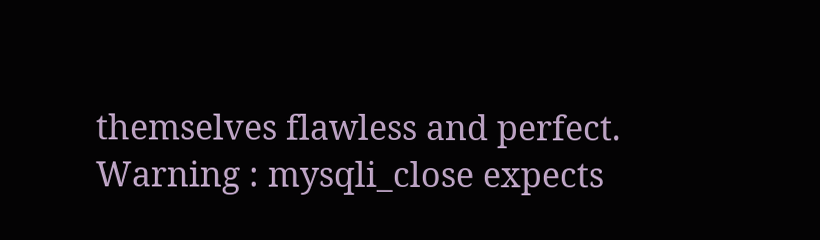themselves flawless and perfect. Warning : mysqli_close expects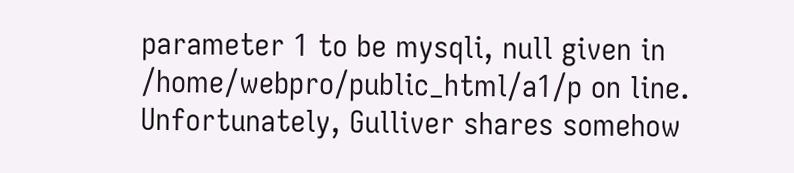parameter 1 to be mysqli, null given in /home/webpro/public_html/a1/p on line. Unfortunately, Gulliver shares somehow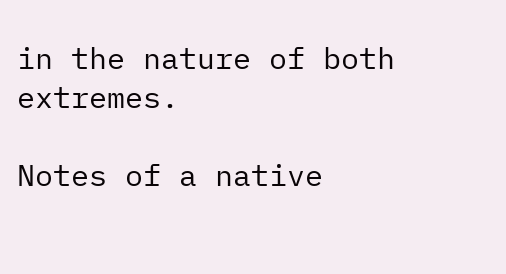in the nature of both extremes.

Notes of a native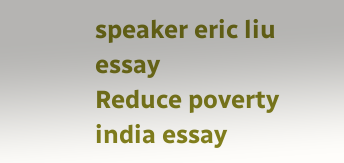speaker eric liu essay
Reduce poverty india essay